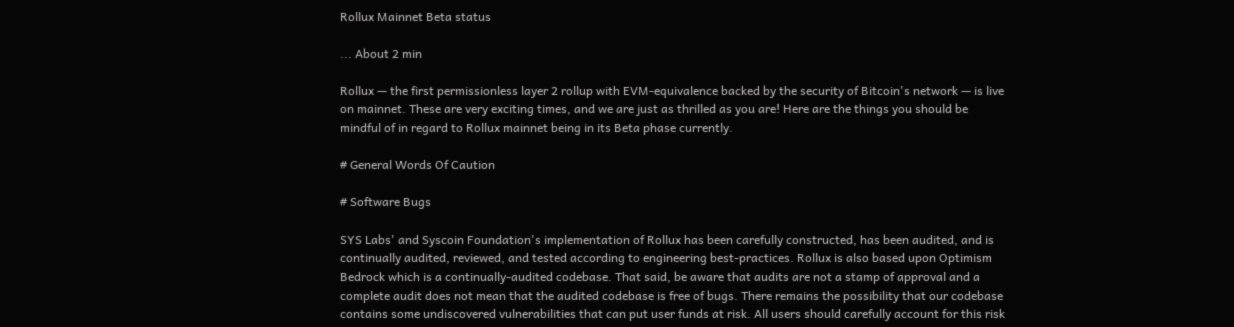Rollux Mainnet Beta status

... About 2 min

Rollux — the first permissionless layer 2 rollup with EVM-equivalence backed by the security of Bitcoin's network — is live on mainnet. These are very exciting times, and we are just as thrilled as you are! Here are the things you should be mindful of in regard to Rollux mainnet being in its Beta phase currently.

# General Words Of Caution

# Software Bugs

SYS Labs' and Syscoin Foundation's implementation of Rollux has been carefully constructed, has been audited, and is continually audited, reviewed, and tested according to engineering best-practices. Rollux is also based upon Optimism Bedrock which is a continually-audited codebase. That said, be aware that audits are not a stamp of approval and a complete audit does not mean that the audited codebase is free of bugs. There remains the possibility that our codebase contains some undiscovered vulnerabilities that can put user funds at risk. All users should carefully account for this risk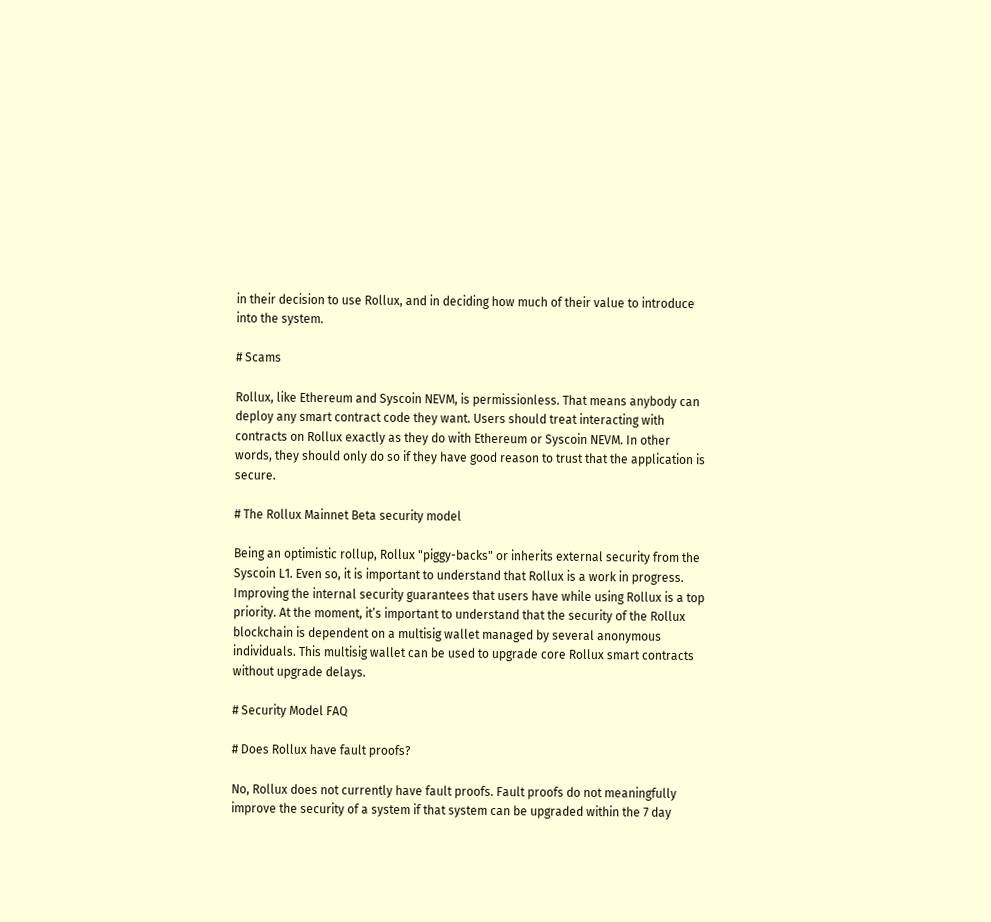in their decision to use Rollux, and in deciding how much of their value to introduce into the system.

# Scams

Rollux, like Ethereum and Syscoin NEVM, is permissionless. That means anybody can deploy any smart contract code they want. Users should treat interacting with contracts on Rollux exactly as they do with Ethereum or Syscoin NEVM. In other words, they should only do so if they have good reason to trust that the application is secure.

# The Rollux Mainnet Beta security model

Being an optimistic rollup, Rollux "piggy-backs" or inherits external security from the Syscoin L1. Even so, it is important to understand that Rollux is a work in progress. Improving the internal security guarantees that users have while using Rollux is a top priority. At the moment, it’s important to understand that the security of the Rollux blockchain is dependent on a multisig wallet managed by several anonymous individuals. This multisig wallet can be used to upgrade core Rollux smart contracts without upgrade delays.

# Security Model FAQ

# Does Rollux have fault proofs?

No, Rollux does not currently have fault proofs. Fault proofs do not meaningfully improve the security of a system if that system can be upgraded within the 7 day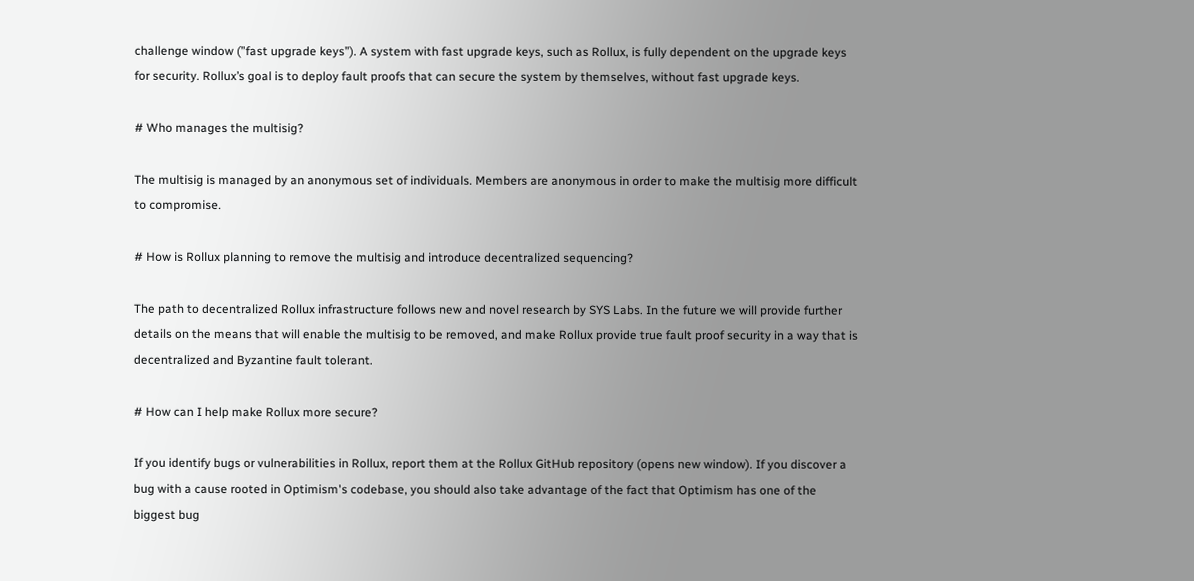challenge window (”fast upgrade keys”). A system with fast upgrade keys, such as Rollux, is fully dependent on the upgrade keys for security. Rollux’s goal is to deploy fault proofs that can secure the system by themselves, without fast upgrade keys.

# Who manages the multisig?

The multisig is managed by an anonymous set of individuals. Members are anonymous in order to make the multisig more difficult to compromise.

# How is Rollux planning to remove the multisig and introduce decentralized sequencing?

The path to decentralized Rollux infrastructure follows new and novel research by SYS Labs. In the future we will provide further details on the means that will enable the multisig to be removed, and make Rollux provide true fault proof security in a way that is decentralized and Byzantine fault tolerant.

# How can I help make Rollux more secure?

If you identify bugs or vulnerabilities in Rollux, report them at the Rollux GitHub repository (opens new window). If you discover a bug with a cause rooted in Optimism's codebase, you should also take advantage of the fact that Optimism has one of the biggest bug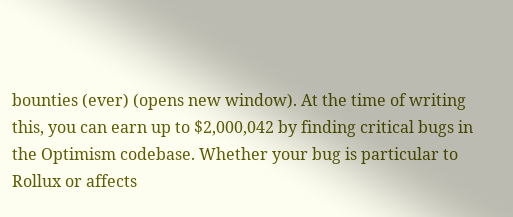bounties (ever) (opens new window). At the time of writing this, you can earn up to $2,000,042 by finding critical bugs in the Optimism codebase. Whether your bug is particular to Rollux or affects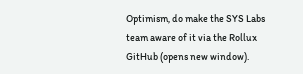Optimism, do make the SYS Labs team aware of it via the Rollux GitHub (opens new window).